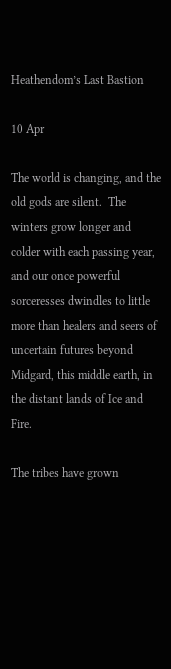Heathendom’s Last Bastion

10 Apr

The world is changing, and the old gods are silent.  The winters grow longer and colder with each passing year, and our once powerful sorceresses dwindles to little more than healers and seers of uncertain futures beyond Midgard, this middle earth, in the distant lands of Ice and Fire.

The tribes have grown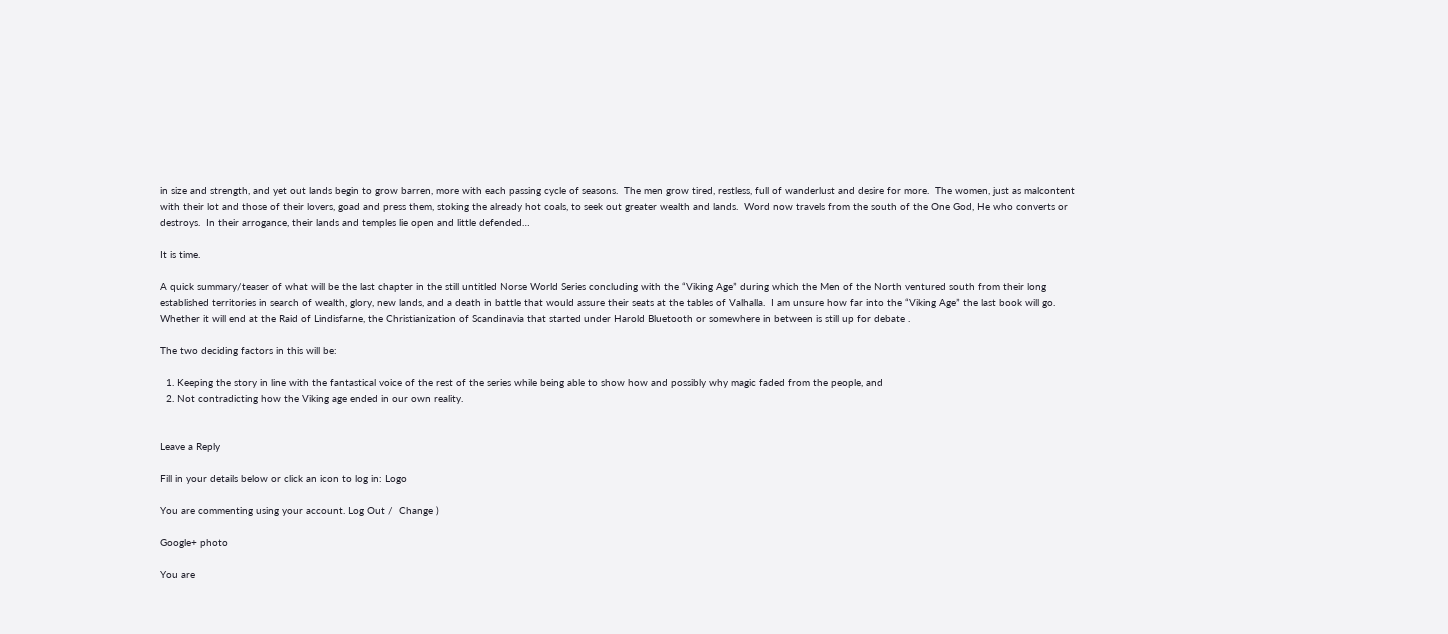in size and strength, and yet out lands begin to grow barren, more with each passing cycle of seasons.  The men grow tired, restless, full of wanderlust and desire for more.  The women, just as malcontent with their lot and those of their lovers, goad and press them, stoking the already hot coals, to seek out greater wealth and lands.  Word now travels from the south of the One God, He who converts or destroys.  In their arrogance, their lands and temples lie open and little defended…

It is time.

A quick summary/teaser of what will be the last chapter in the still untitled Norse World Series concluding with the “Viking Age” during which the Men of the North ventured south from their long established territories in search of wealth, glory, new lands, and a death in battle that would assure their seats at the tables of Valhalla.  I am unsure how far into the “Viking Age” the last book will go. Whether it will end at the Raid of Lindisfarne, the Christianization of Scandinavia that started under Harold Bluetooth or somewhere in between is still up for debate .

The two deciding factors in this will be:

  1. Keeping the story in line with the fantastical voice of the rest of the series while being able to show how and possibly why magic faded from the people, and
  2. Not contradicting how the Viking age ended in our own reality.


Leave a Reply

Fill in your details below or click an icon to log in: Logo

You are commenting using your account. Log Out /  Change )

Google+ photo

You are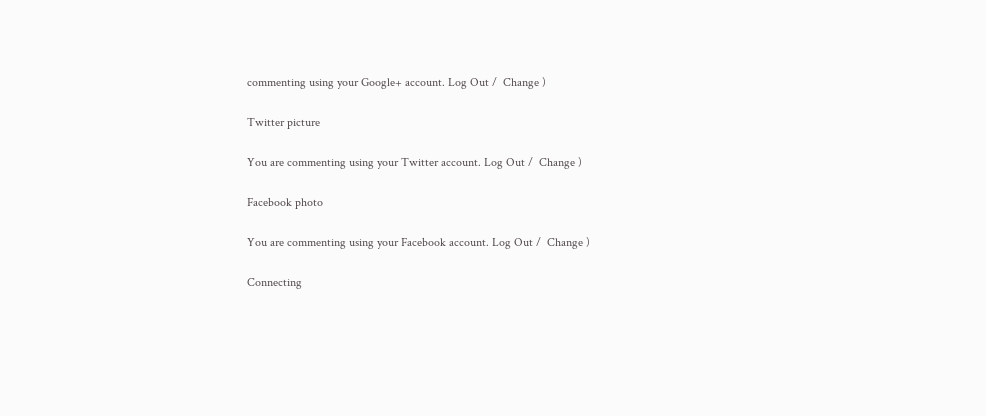commenting using your Google+ account. Log Out /  Change )

Twitter picture

You are commenting using your Twitter account. Log Out /  Change )

Facebook photo

You are commenting using your Facebook account. Log Out /  Change )

Connecting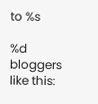to %s

%d bloggers like this: